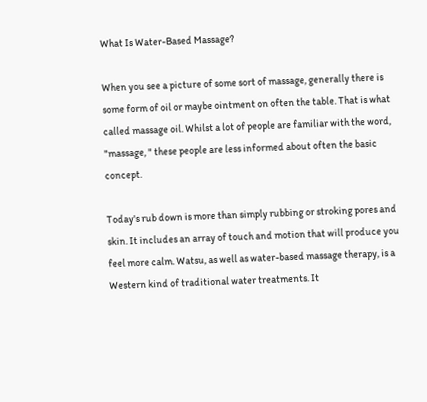What Is Water-Based Massage?

When you see a picture of some sort of massage, generally there is some form of oil or maybe ointment on often the table. That is what called massage oil. Whilst a lot of people are familiar with the word, "massage, " these people are less informed about often the basic concept.

Today's rub down is more than simply rubbing or stroking pores and skin. It includes an array of touch and motion that will produce you feel more calm. Watsu, as well as water-based massage therapy, is a Western kind of traditional water treatments. It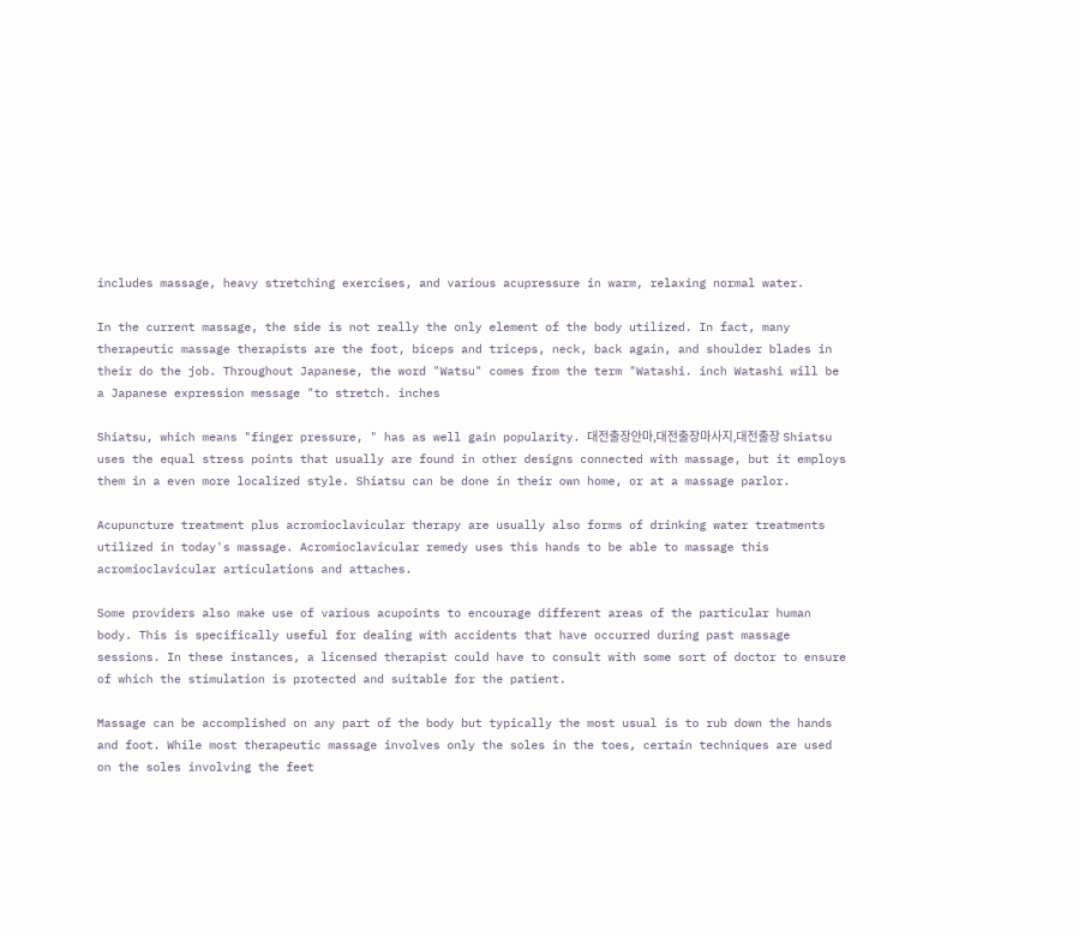includes massage, heavy stretching exercises, and various acupressure in warm, relaxing normal water.

In the current massage, the side is not really the only element of the body utilized. In fact, many therapeutic massage therapists are the foot, biceps and triceps, neck, back again, and shoulder blades in their do the job. Throughout Japanese, the word "Watsu" comes from the term "Watashi. inch Watashi will be a Japanese expression message "to stretch. inches

Shiatsu, which means "finger pressure, " has as well gain popularity. 대전출장안마,대전출장마사지,대전출장 Shiatsu uses the equal stress points that usually are found in other designs connected with massage, but it employs them in a even more localized style. Shiatsu can be done in their own home, or at a massage parlor.

Acupuncture treatment plus acromioclavicular therapy are usually also forms of drinking water treatments utilized in today's massage. Acromioclavicular remedy uses this hands to be able to massage this acromioclavicular articulations and attaches.

Some providers also make use of various acupoints to encourage different areas of the particular human body. This is specifically useful for dealing with accidents that have occurred during past massage sessions. In these instances, a licensed therapist could have to consult with some sort of doctor to ensure of which the stimulation is protected and suitable for the patient.

Massage can be accomplished on any part of the body but typically the most usual is to rub down the hands and foot. While most therapeutic massage involves only the soles in the toes, certain techniques are used on the soles involving the feet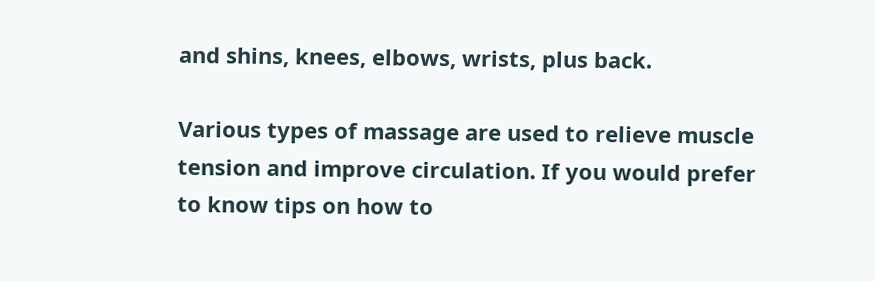and shins, knees, elbows, wrists, plus back.

Various types of massage are used to relieve muscle tension and improve circulation. If you would prefer to know tips on how to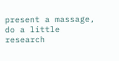present a massage, do a little research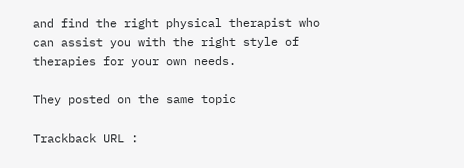and find the right physical therapist who can assist you with the right style of therapies for your own needs.

They posted on the same topic

Trackback URL :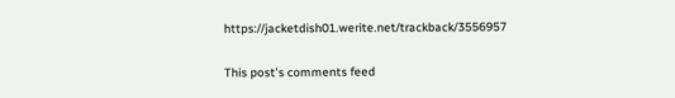https://jacketdish01.werite.net/trackback/3556957

This post's comments feed